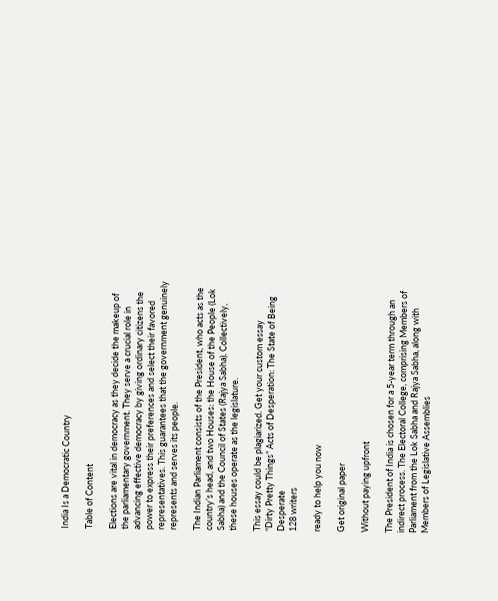India Is a Democratic Country

Table of Content

Elections are vital in democracy as they decide the makeup of the parliamentary government. They serve a crucial role in advancing effective democracy by giving ordinary citizens the power to express their preferences and select their favored representatives. This guarantees that the government genuinely represents and serves its people.

The Indian Parliament consists of the President, who acts as the country’s head, and two Houses: the House of the People (Lok Sabha) and the Council of States (Rajya Sabha). Collectively, these houses operate as the legislature.

This essay could be plagiarized. Get your custom essay
“Dirty Pretty Things” Acts of Desperation: The State of Being Desperate
128 writers

ready to help you now

Get original paper

Without paying upfront

The President of India is chosen for a 5-year term through an indirect process. The Electoral College, comprising Members of Parliament from the Lok Sabha and Rajya Sabha, along with Members of Legislative Assemblies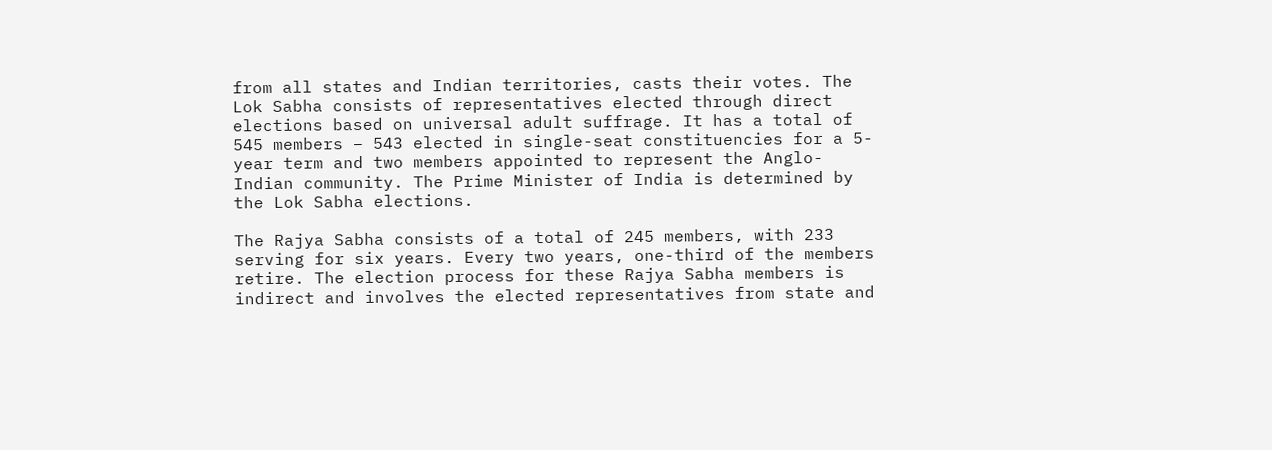from all states and Indian territories, casts their votes. The Lok Sabha consists of representatives elected through direct elections based on universal adult suffrage. It has a total of 545 members – 543 elected in single-seat constituencies for a 5-year term and two members appointed to represent the Anglo-Indian community. The Prime Minister of India is determined by the Lok Sabha elections.

The Rajya Sabha consists of a total of 245 members, with 233 serving for six years. Every two years, one-third of the members retire. The election process for these Rajya Sabha members is indirect and involves the elected representatives from state and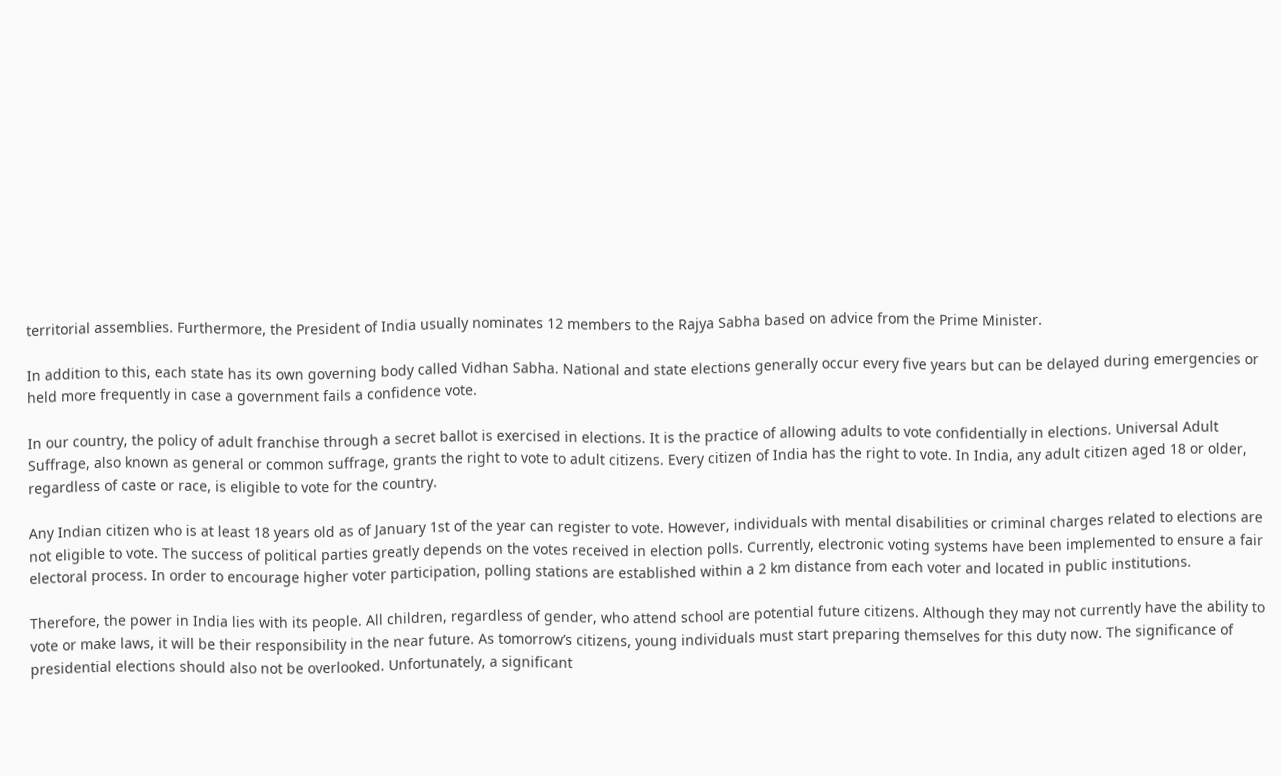territorial assemblies. Furthermore, the President of India usually nominates 12 members to the Rajya Sabha based on advice from the Prime Minister.

In addition to this, each state has its own governing body called Vidhan Sabha. National and state elections generally occur every five years but can be delayed during emergencies or held more frequently in case a government fails a confidence vote.

In our country, the policy of adult franchise through a secret ballot is exercised in elections. It is the practice of allowing adults to vote confidentially in elections. Universal Adult Suffrage, also known as general or common suffrage, grants the right to vote to adult citizens. Every citizen of India has the right to vote. In India, any adult citizen aged 18 or older, regardless of caste or race, is eligible to vote for the country.

Any Indian citizen who is at least 18 years old as of January 1st of the year can register to vote. However, individuals with mental disabilities or criminal charges related to elections are not eligible to vote. The success of political parties greatly depends on the votes received in election polls. Currently, electronic voting systems have been implemented to ensure a fair electoral process. In order to encourage higher voter participation, polling stations are established within a 2 km distance from each voter and located in public institutions.

Therefore, the power in India lies with its people. All children, regardless of gender, who attend school are potential future citizens. Although they may not currently have the ability to vote or make laws, it will be their responsibility in the near future. As tomorrow’s citizens, young individuals must start preparing themselves for this duty now. The significance of presidential elections should also not be overlooked. Unfortunately, a significant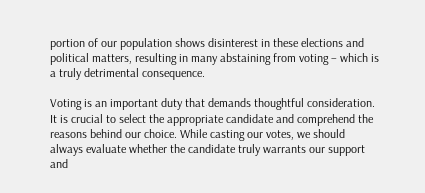portion of our population shows disinterest in these elections and political matters, resulting in many abstaining from voting – which is a truly detrimental consequence.

Voting is an important duty that demands thoughtful consideration. It is crucial to select the appropriate candidate and comprehend the reasons behind our choice. While casting our votes, we should always evaluate whether the candidate truly warrants our support and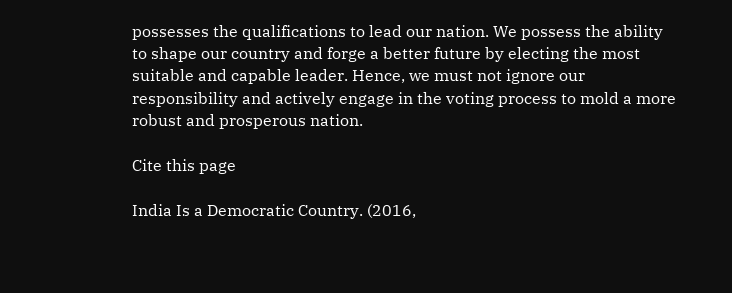possesses the qualifications to lead our nation. We possess the ability to shape our country and forge a better future by electing the most suitable and capable leader. Hence, we must not ignore our responsibility and actively engage in the voting process to mold a more robust and prosperous nation.

Cite this page

India Is a Democratic Country. (2016,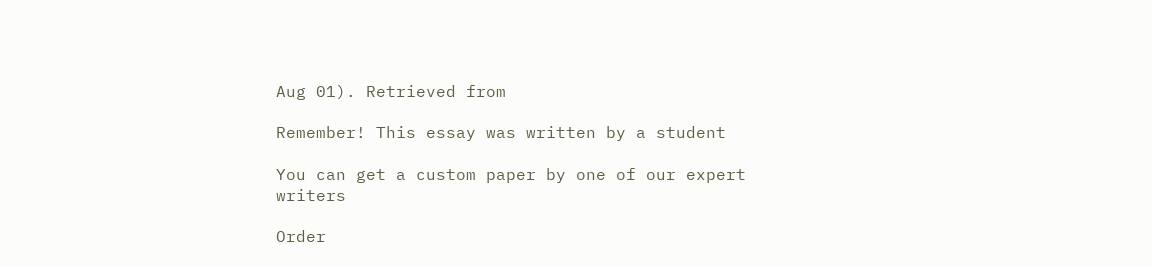Aug 01). Retrieved from

Remember! This essay was written by a student

You can get a custom paper by one of our expert writers

Order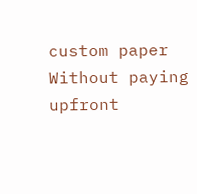custom paper Without paying upfront